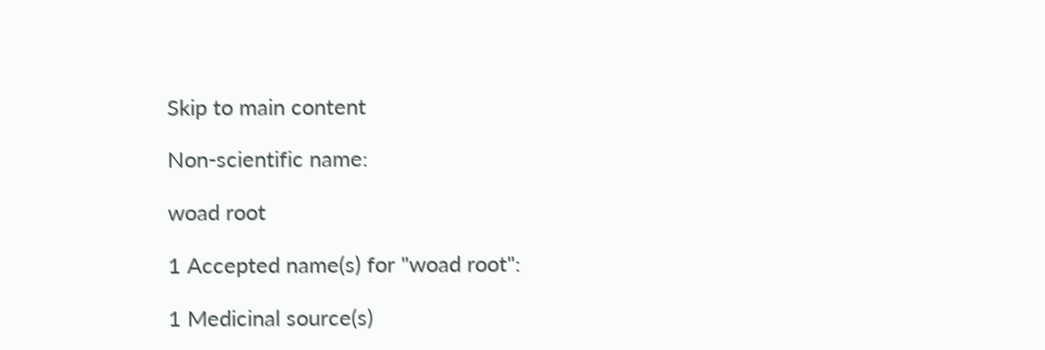Skip to main content

Non-scientific name:

woad root

1 Accepted name(s) for "woad root":

1 Medicinal source(s)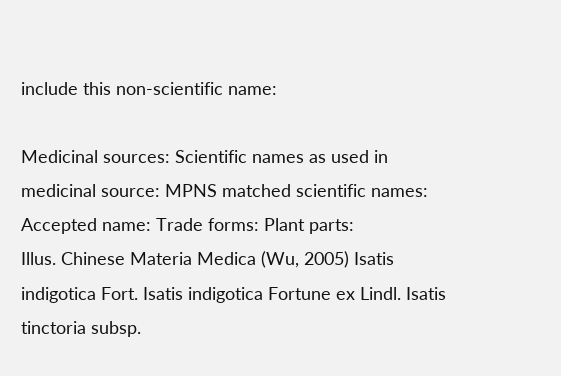include this non-scientific name:

Medicinal sources: Scientific names as used in medicinal source: MPNS matched scientific names: Accepted name: Trade forms: Plant parts:
Illus. Chinese Materia Medica (Wu, 2005) Isatis indigotica Fort. Isatis indigotica Fortune ex Lindl. Isatis tinctoria subsp.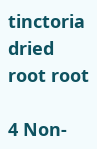tinctoria dried root root

4 Non-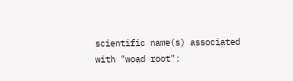scientific name(s) associated with "woad root":